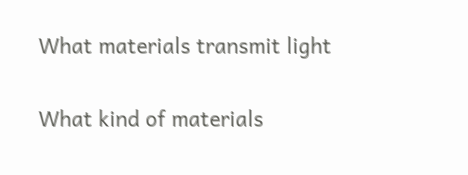What materials transmit light

What kind of materials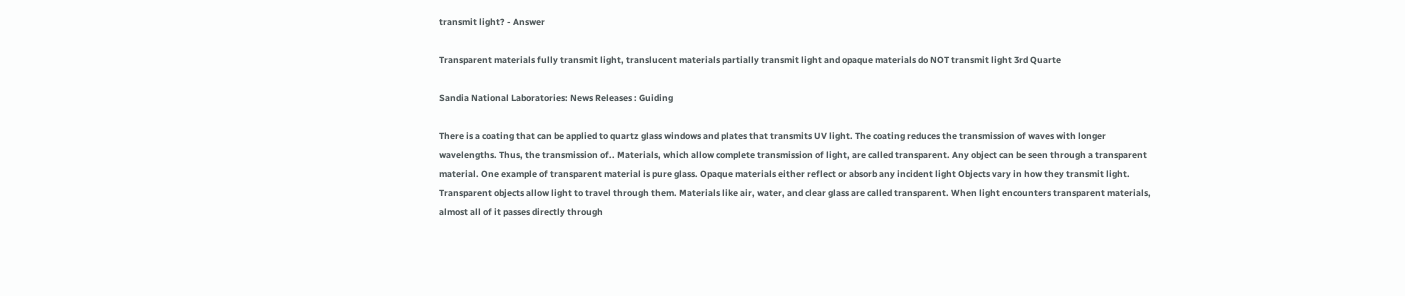transmit light? - Answer

Transparent materials fully transmit light, translucent materials partially transmit light and opaque materials do NOT transmit light 3rd Quarte

Sandia National Laboratories: News Releases : Guiding

There is a coating that can be applied to quartz glass windows and plates that transmits UV light. The coating reduces the transmission of waves with longer wavelengths. Thus, the transmission of.. Materials, which allow complete transmission of light, are called transparent. Any object can be seen through a transparent material. One example of transparent material is pure glass. Opaque materials either reflect or absorb any incident light Objects vary in how they transmit light. Transparent objects allow light to travel through them. Materials like air, water, and clear glass are called transparent. When light encounters transparent materials, almost all of it passes directly through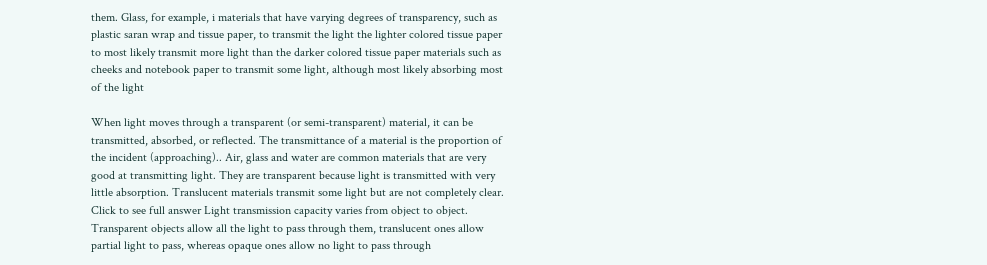them. Glass, for example, i materials that have varying degrees of transparency, such as plastic saran wrap and tissue paper, to transmit the light the lighter colored tissue paper to most likely transmit more light than the darker colored tissue paper materials such as cheeks and notebook paper to transmit some light, although most likely absorbing most of the light

When light moves through a transparent (or semi-transparent) material, it can be transmitted, absorbed, or reflected. The transmittance of a material is the proportion of the incident (approaching).. Air, glass and water are common materials that are very good at transmitting light. They are transparent because light is transmitted with very little absorption. Translucent materials transmit some light but are not completely clear. Click to see full answer Light transmission capacity varies from object to object. Transparent objects allow all the light to pass through them, translucent ones allow partial light to pass, whereas opaque ones allow no light to pass through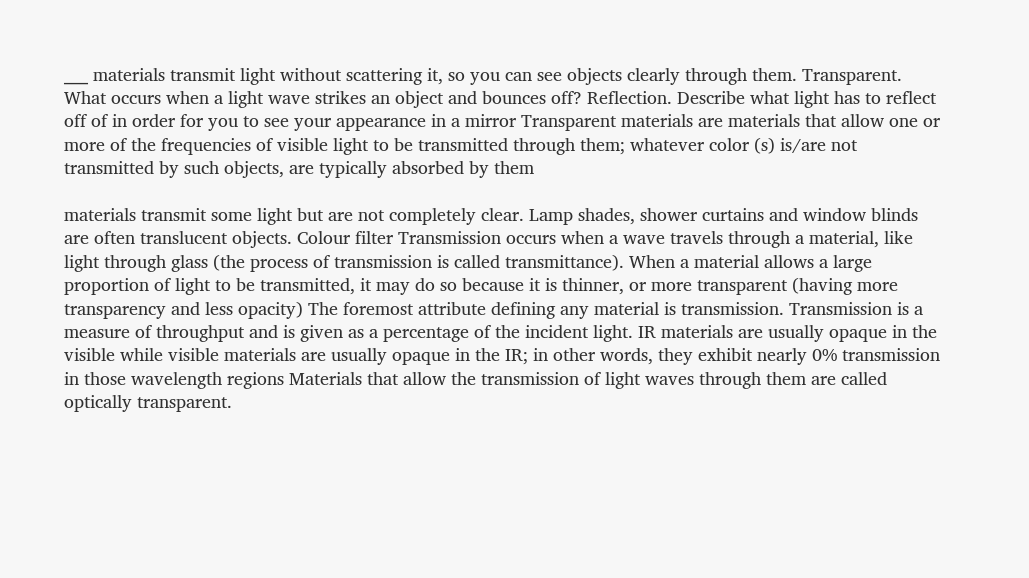___ materials transmit light without scattering it, so you can see objects clearly through them. Transparent. What occurs when a light wave strikes an object and bounces off? Reflection. Describe what light has to reflect off of in order for you to see your appearance in a mirror Transparent materials are materials that allow one or more of the frequencies of visible light to be transmitted through them; whatever color (s) is/are not transmitted by such objects, are typically absorbed by them

materials transmit some light but are not completely clear. Lamp shades, shower curtains and window blinds are often translucent objects. Colour filter Transmission occurs when a wave travels through a material, like light through glass (the process of transmission is called transmittance). When a material allows a large proportion of light to be transmitted, it may do so because it is thinner, or more transparent (having more transparency and less opacity) The foremost attribute defining any material is transmission. Transmission is a measure of throughput and is given as a percentage of the incident light. IR materials are usually opaque in the visible while visible materials are usually opaque in the IR; in other words, they exhibit nearly 0% transmission in those wavelength regions Materials that allow the transmission of light waves through them are called optically transparent.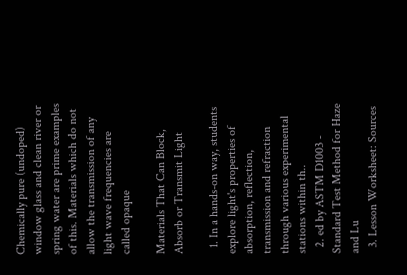Chemically pure (undoped) window glass and clean river or spring water are prime examples of this. Materials which do not allow the transmission of any light wave frequencies are called opaque

Materials That Can Block, Absorb or Transmit Light

  1. In a hands-on way, students explore light's properties of absorption, reflection, transmission and refraction through various experimental stations within th..
  2. ed by ASTM D1003 - Standard Test Method for Haze and Lu
  3. Lesson Worksheet: Sources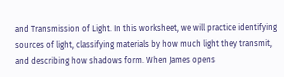and Transmission of Light. In this worksheet, we will practice identifying sources of light, classifying materials by how much light they transmit, and describing how shadows form. When James opens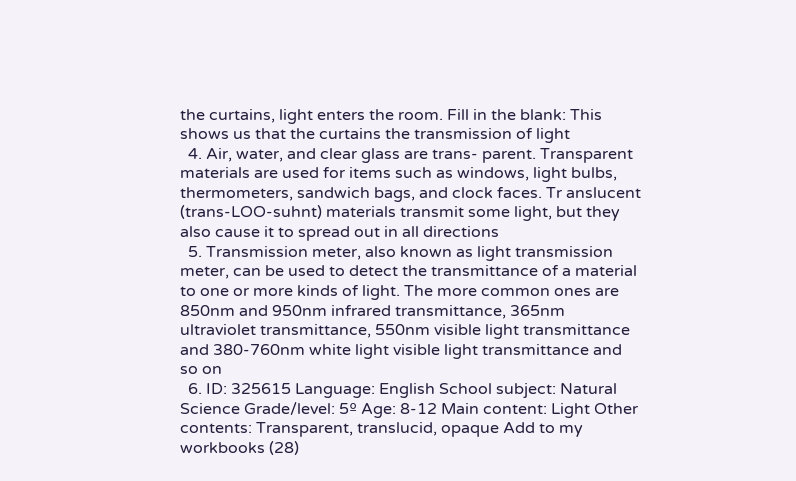the curtains, light enters the room. Fill in the blank: This shows us that the curtains the transmission of light
  4. Air, water, and clear glass are trans- parent. Transparent materials are used for items such as windows, light bulbs, thermometers, sandwich bags, and clock faces. Tr anslucent (trans-LOO-suhnt) materials transmit some light, but they also cause it to spread out in all directions
  5. Transmission meter, also known as light transmission meter, can be used to detect the transmittance of a material to one or more kinds of light. The more common ones are 850nm and 950nm infrared transmittance, 365nm ultraviolet transmittance, 550nm visible light transmittance and 380-760nm white light visible light transmittance and so on
  6. ID: 325615 Language: English School subject: Natural Science Grade/level: 5º Age: 8-12 Main content: Light Other contents: Transparent, translucid, opaque Add to my workbooks (28)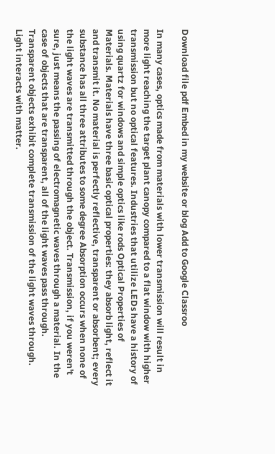Download file pdf Embed in my website or blog Add to Google Classroo

In many cases, optics made from materials with lower transmission will result in more light reaching the target plant canopy compared to a flat window with higher transmission but no optical features. Industries that utilize LEDs have a history of using quartz for windows and simple optics like rods Optical Properties of Materials. Materials have three basic optical properties: they absorb light, reflect it and transmit it. No material is perfectly reflective, transparent or absorbent; every substance has all three attributes to some degree Absorption occurs when none of the light waves are transmitted through the object. Transmission, if you weren't sure, just means the passing of electromagnetic waves through a material. In the case of objects that are transparent, all of the light waves pass through. Transparent objects exhibit complete transmission of the light waves through. Light interacts with matter.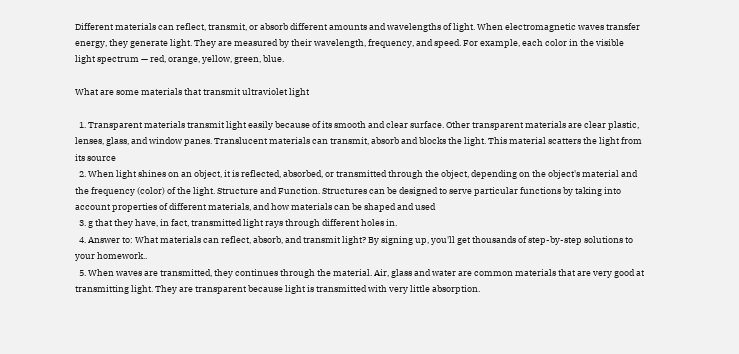Different materials can reflect, transmit, or absorb different amounts and wavelengths of light. When electromagnetic waves transfer energy, they generate light. They are measured by their wavelength, frequency, and speed. For example, each color in the visible light spectrum — red, orange, yellow, green, blue.

What are some materials that transmit ultraviolet light

  1. Transparent materials transmit light easily because of its smooth and clear surface. Other transparent materials are clear plastic, lenses, glass, and window panes. Translucent materials can transmit, absorb and blocks the light. This material scatters the light from its source
  2. When light shines on an object, it is reflected, absorbed, or transmitted through the object, depending on the object's material and the frequency (color) of the light. Structure and Function. Structures can be designed to serve particular functions by taking into account properties of different materials, and how materials can be shaped and used
  3. g that they have, in fact, transmitted light rays through different holes in.
  4. Answer to: What materials can reflect, absorb, and transmit light? By signing up, you'll get thousands of step-by-step solutions to your homework..
  5. When waves are transmitted, they continues through the material. Air, glass and water are common materials that are very good at transmitting light. They are transparent because light is transmitted with very little absorption.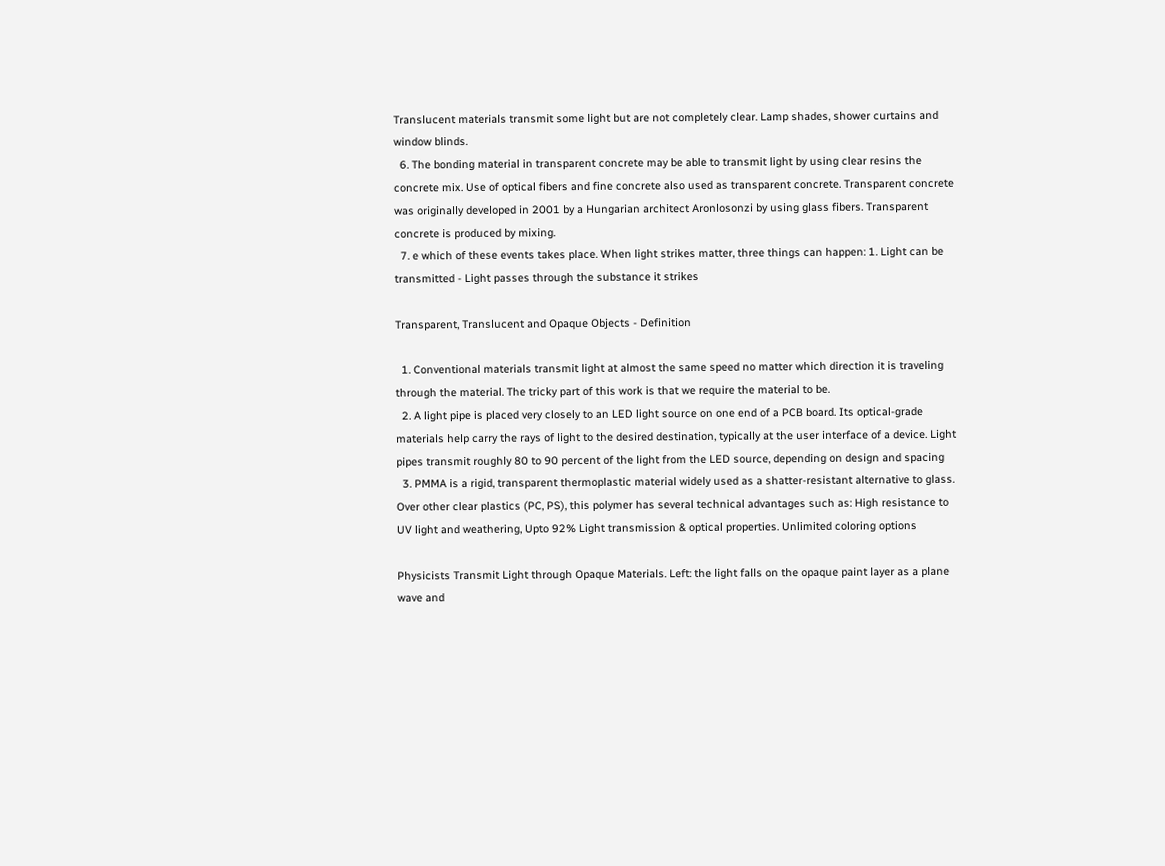Translucent materials transmit some light but are not completely clear. Lamp shades, shower curtains and window blinds.
  6. The bonding material in transparent concrete may be able to transmit light by using clear resins the concrete mix. Use of optical fibers and fine concrete also used as transparent concrete. Transparent concrete was originally developed in 2001 by a Hungarian architect Aronlosonzi by using glass fibers. Transparent concrete is produced by mixing.
  7. e which of these events takes place. When light strikes matter, three things can happen: 1. Light can be transmitted - Light passes through the substance it strikes

Transparent, Translucent and Opaque Objects - Definition

  1. Conventional materials transmit light at almost the same speed no matter which direction it is traveling through the material. The tricky part of this work is that we require the material to be.
  2. A light pipe is placed very closely to an LED light source on one end of a PCB board. Its optical-grade materials help carry the rays of light to the desired destination, typically at the user interface of a device. Light pipes transmit roughly 80 to 90 percent of the light from the LED source, depending on design and spacing
  3. PMMA is a rigid, transparent thermoplastic material widely used as a shatter-resistant alternative to glass. Over other clear plastics (PC, PS), this polymer has several technical advantages such as: High resistance to UV light and weathering, Upto 92% Light transmission & optical properties. Unlimited coloring options

Physicists Transmit Light through Opaque Materials. Left: the light falls on the opaque paint layer as a plane wave and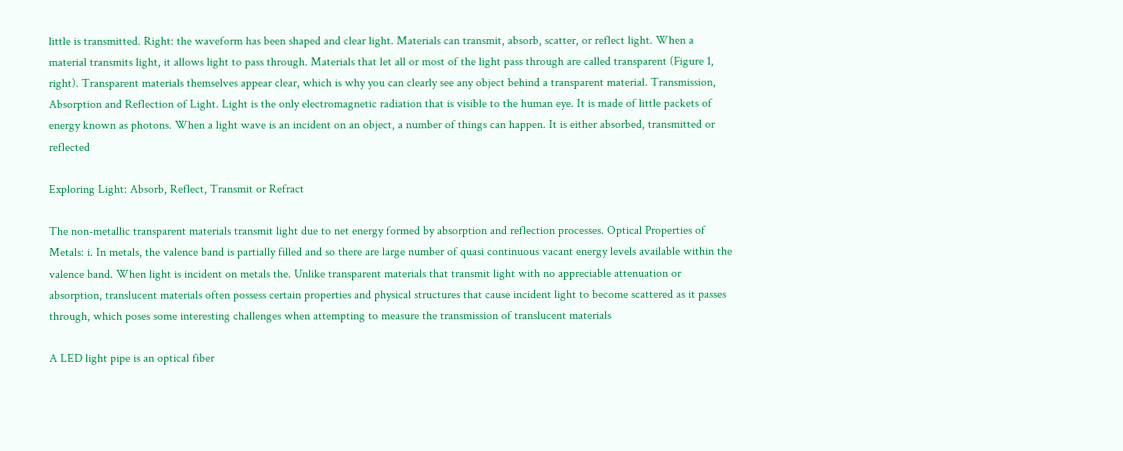little is transmitted. Right: the waveform has been shaped and clear light. Materials can transmit, absorb, scatter, or reflect light. When a material transmits light, it allows light to pass through. Materials that let all or most of the light pass through are called transparent (Figure 1, right). Transparent materials themselves appear clear, which is why you can clearly see any object behind a transparent material. Transmission, Absorption and Reflection of Light. Light is the only electromagnetic radiation that is visible to the human eye. It is made of little packets of energy known as photons. When a light wave is an incident on an object, a number of things can happen. It is either absorbed, transmitted or reflected

Exploring Light: Absorb, Reflect, Transmit or Refract

The non-metallic transparent materials transmit light due to net energy formed by absorption and reflection processes. Optical Properties of Metals: i. In metals, the valence band is partially filled and so there are large number of quasi continuous vacant energy levels available within the valence band. When light is incident on metals the. Unlike transparent materials that transmit light with no appreciable attenuation or absorption, translucent materials often possess certain properties and physical structures that cause incident light to become scattered as it passes through, which poses some interesting challenges when attempting to measure the transmission of translucent materials

A LED light pipe is an optical fiber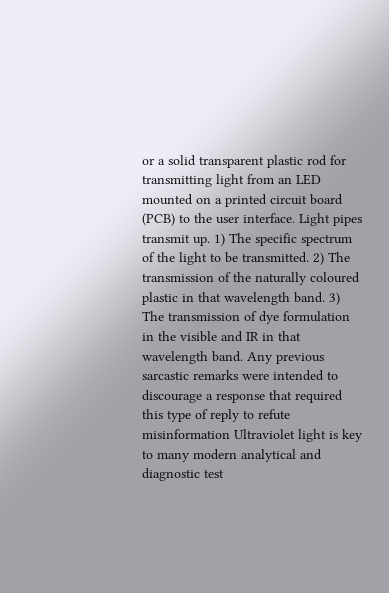or a solid transparent plastic rod for transmitting light from an LED mounted on a printed circuit board (PCB) to the user interface. Light pipes transmit up. 1) The specific spectrum of the light to be transmitted. 2) The transmission of the naturally coloured plastic in that wavelength band. 3) The transmission of dye formulation in the visible and IR in that wavelength band. Any previous sarcastic remarks were intended to discourage a response that required this type of reply to refute misinformation Ultraviolet light is key to many modern analytical and diagnostic test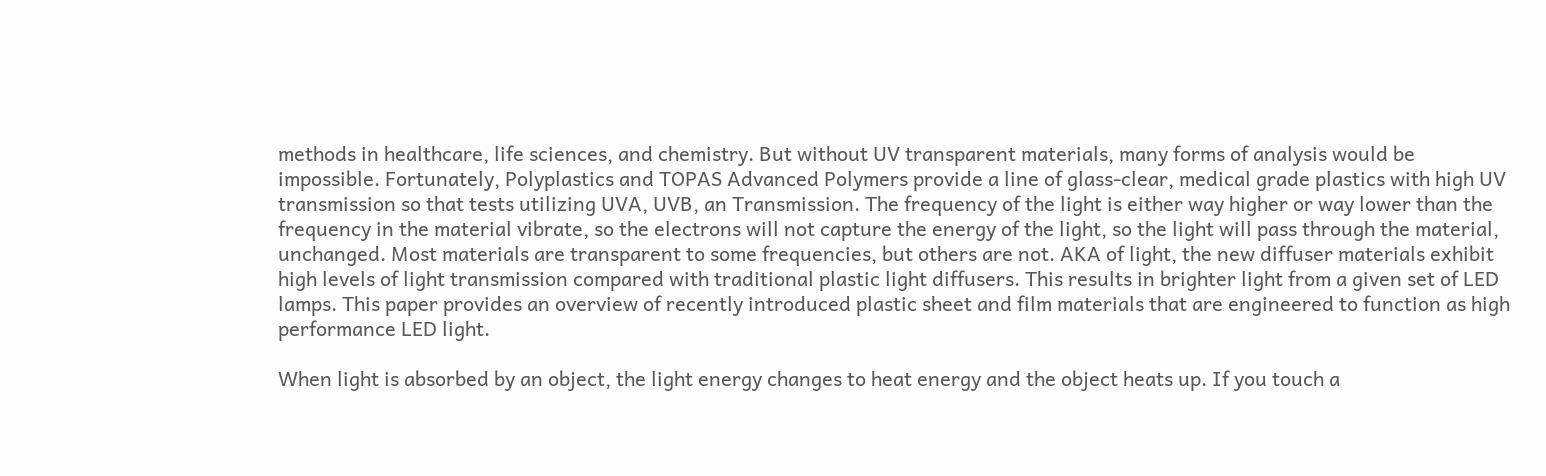methods in healthcare, life sciences, and chemistry. But without UV transparent materials, many forms of analysis would be impossible. Fortunately, Polyplastics and TOPAS Advanced Polymers provide a line of glass-clear, medical grade plastics with high UV transmission so that tests utilizing UVA, UVB, an Transmission. The frequency of the light is either way higher or way lower than the frequency in the material vibrate, so the electrons will not capture the energy of the light, so the light will pass through the material, unchanged. Most materials are transparent to some frequencies, but others are not. AKA of light, the new diffuser materials exhibit high levels of light transmission compared with traditional plastic light diffusers. This results in brighter light from a given set of LED lamps. This paper provides an overview of recently introduced plastic sheet and film materials that are engineered to function as high performance LED light.

When light is absorbed by an object, the light energy changes to heat energy and the object heats up. If you touch a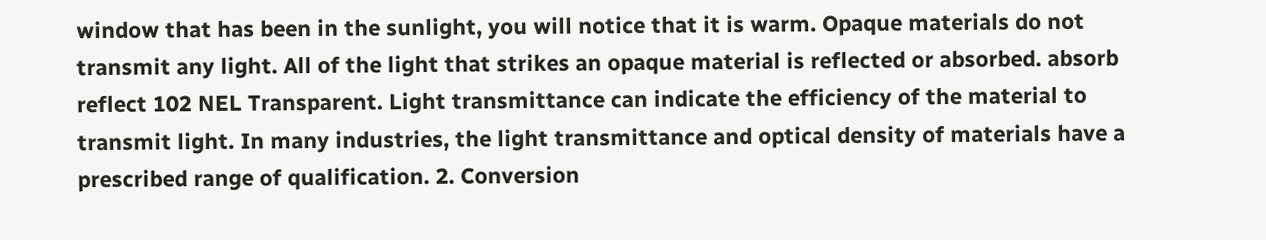window that has been in the sunlight, you will notice that it is warm. Opaque materials do not transmit any light. All of the light that strikes an opaque material is reflected or absorbed. absorb reflect 102 NEL Transparent. Light transmittance can indicate the efficiency of the material to transmit light. In many industries, the light transmittance and optical density of materials have a prescribed range of qualification. 2. Conversion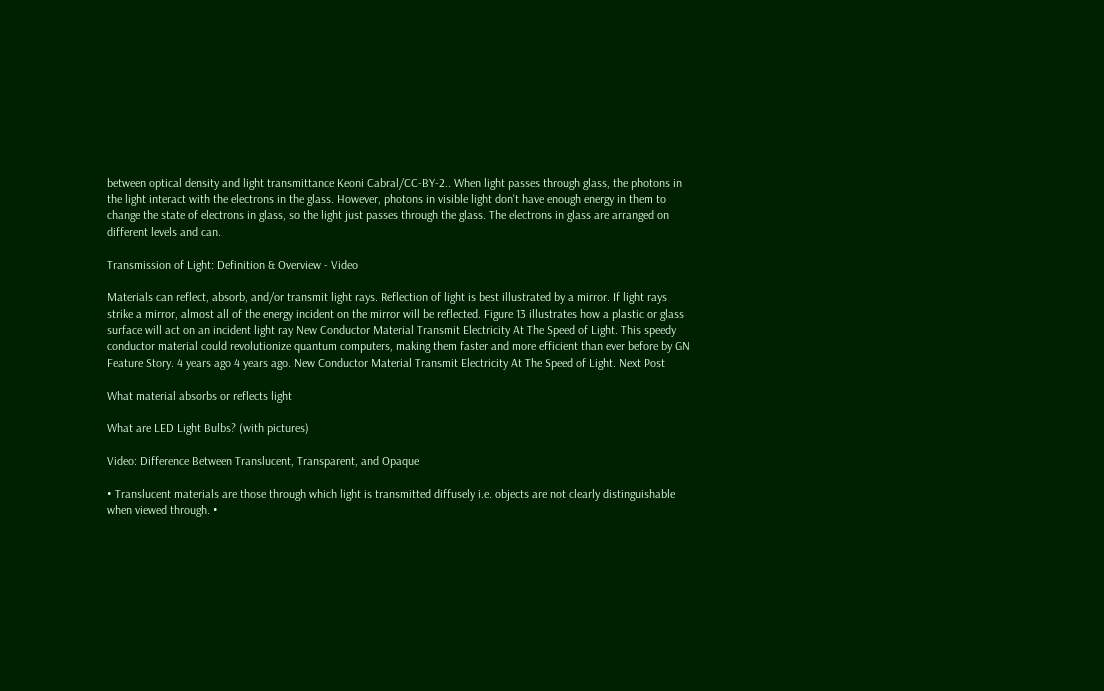between optical density and light transmittance Keoni Cabral/CC-BY-2.. When light passes through glass, the photons in the light interact with the electrons in the glass. However, photons in visible light don't have enough energy in them to change the state of electrons in glass, so the light just passes through the glass. The electrons in glass are arranged on different levels and can.

Transmission of Light: Definition & Overview - Video

Materials can reflect, absorb, and/or transmit light rays. Reflection of light is best illustrated by a mirror. If light rays strike a mirror, almost all of the energy incident on the mirror will be reflected. Figure 13 illustrates how a plastic or glass surface will act on an incident light ray New Conductor Material Transmit Electricity At The Speed of Light. This speedy conductor material could revolutionize quantum computers, making them faster and more efficient than ever before by GN Feature Story. 4 years ago 4 years ago. New Conductor Material Transmit Electricity At The Speed of Light. Next Post

What material absorbs or reflects light

What are LED Light Bulbs? (with pictures)

Video: Difference Between Translucent, Transparent, and Opaque

• Translucent materials are those through which light is transmitted diffusely i.e. objects are not clearly distinguishable when viewed through. •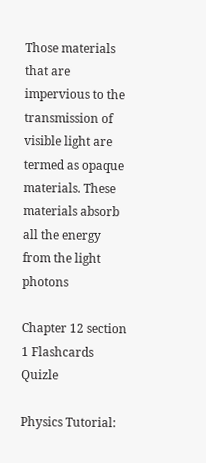Those materials that are impervious to the transmission of visible light are termed as opaque materials. These materials absorb all the energy from the light photons

Chapter 12 section 1 Flashcards Quizle

Physics Tutorial: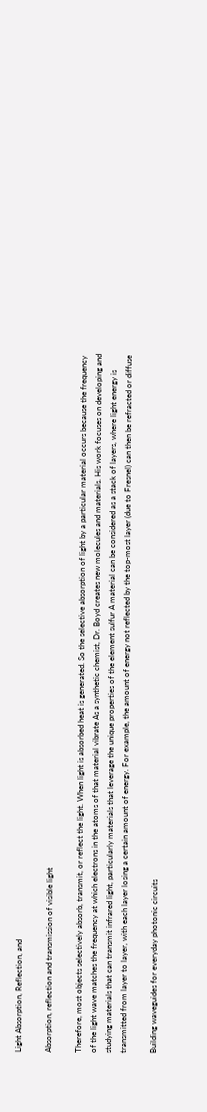Light Absorption, Reflection, and

Absorption, reflection and transmission of visible light

Therefore, most objects selectively absorb, transmit, or reflect the light. When light is absorbed heat is generated. So the selective absorption of light by a particular material occurs because the frequency of the light wave matches the frequency at which electrons in the atoms of that material vibrate As a synthetic chemist, Dr. Boyd creates new molecules and materials. His work focuses on developing and studying materials that can transmit infrared light, particularly materials that leverage the unique properties of the element sulfur A material can be considered as a stack of layers, where light energy is transmitted from layer to layer, with each layer losing a certain amount of energy. For example, the amount of energy not reflected by the top-most layer (due to Fresnel) can then be refracted or diffuse

Building waveguides for everyday photonic circuits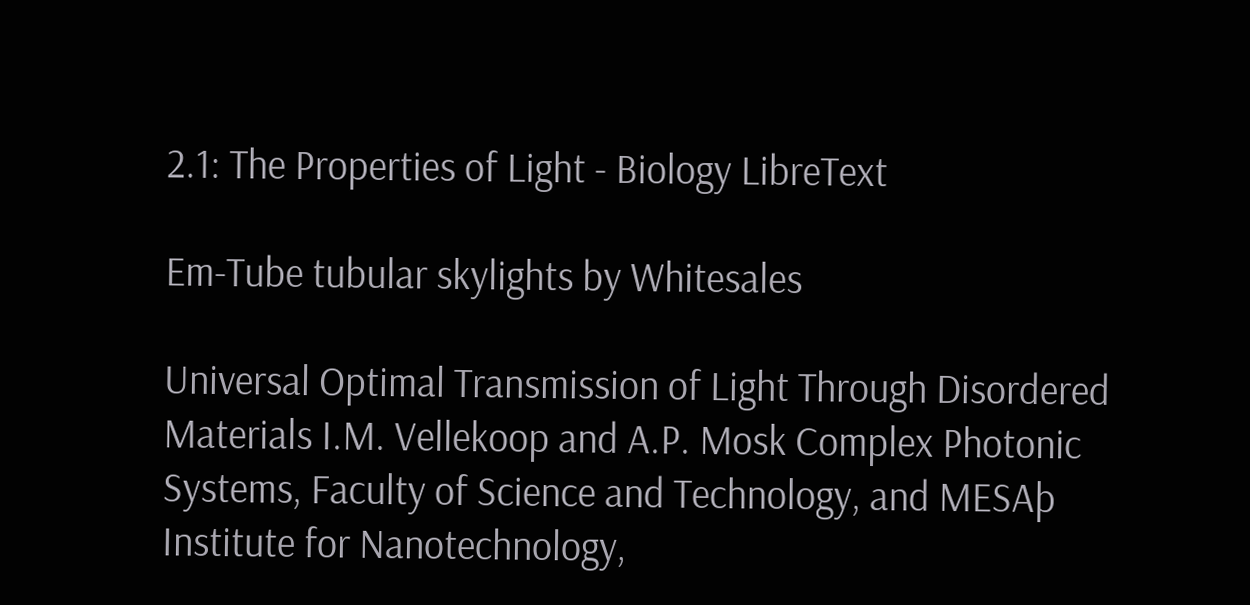2.1: The Properties of Light - Biology LibreText

Em-Tube tubular skylights by Whitesales

Universal Optimal Transmission of Light Through Disordered Materials I.M. Vellekoop and A.P. Mosk Complex Photonic Systems, Faculty of Science and Technology, and MESAþ Institute for Nanotechnology,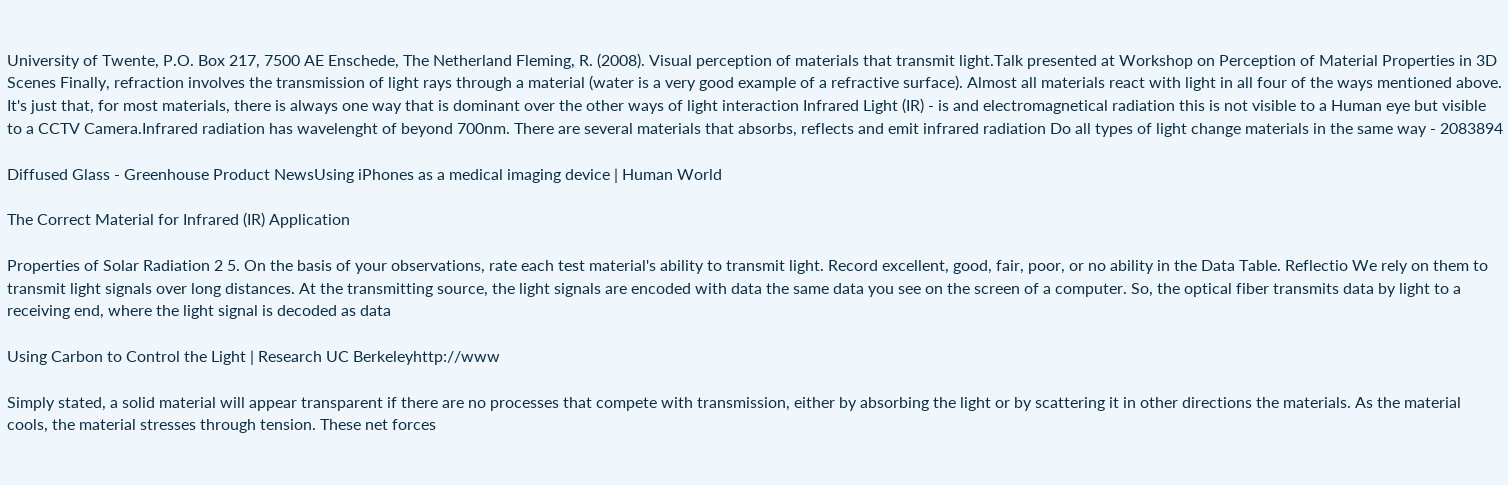University of Twente, P.O. Box 217, 7500 AE Enschede, The Netherland Fleming, R. (2008). Visual perception of materials that transmit light.Talk presented at Workshop on Perception of Material Properties in 3D Scenes Finally, refraction involves the transmission of light rays through a material (water is a very good example of a refractive surface). Almost all materials react with light in all four of the ways mentioned above. It's just that, for most materials, there is always one way that is dominant over the other ways of light interaction Infrared Light (IR) - is and electromagnetical radiation this is not visible to a Human eye but visible to a CCTV Camera.Infrared radiation has wavelenght of beyond 700nm. There are several materials that absorbs, reflects and emit infrared radiation Do all types of light change materials in the same way - 2083894

Diffused Glass - Greenhouse Product NewsUsing iPhones as a medical imaging device | Human World

The Correct Material for Infrared (IR) Application

Properties of Solar Radiation 2 5. On the basis of your observations, rate each test material's ability to transmit light. Record excellent, good, fair, poor, or no ability in the Data Table. Reflectio We rely on them to transmit light signals over long distances. At the transmitting source, the light signals are encoded with data the same data you see on the screen of a computer. So, the optical fiber transmits data by light to a receiving end, where the light signal is decoded as data

Using Carbon to Control the Light | Research UC Berkeleyhttp://www

Simply stated, a solid material will appear transparent if there are no processes that compete with transmission, either by absorbing the light or by scattering it in other directions the materials. As the material cools, the material stresses through tension. These net forces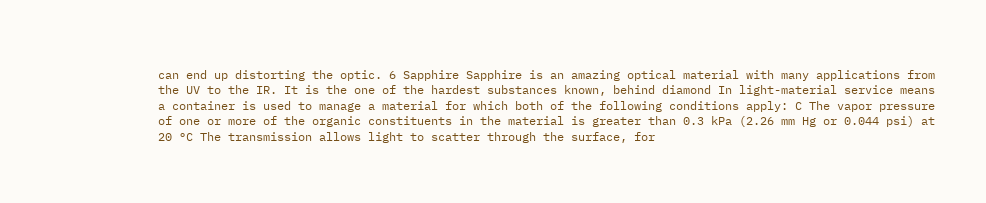can end up distorting the optic. 6 Sapphire Sapphire is an amazing optical material with many applications from the UV to the IR. It is the one of the hardest substances known, behind diamond In light-material service means a container is used to manage a material for which both of the following conditions apply: C The vapor pressure of one or more of the organic constituents in the material is greater than 0.3 kPa (2.26 mm Hg or 0.044 psi) at 20 °C The transmission allows light to scatter through the surface, for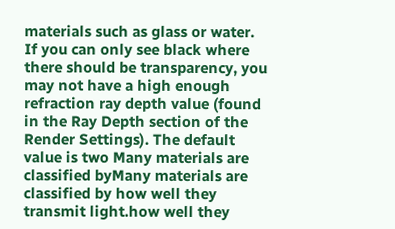materials such as glass or water. If you can only see black where there should be transparency, you may not have a high enough refraction ray depth value (found in the Ray Depth section of the Render Settings). The default value is two Many materials are classified byMany materials are classified by how well they transmit light.how well they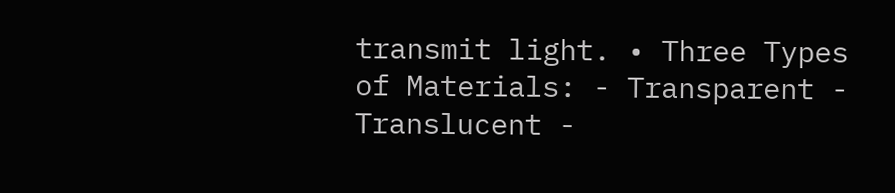transmit light. • Three Types of Materials: - Transparent - Translucent -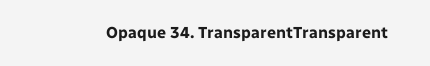Opaque 34. TransparentTransparent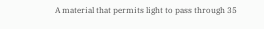A material that permits light to pass through 35